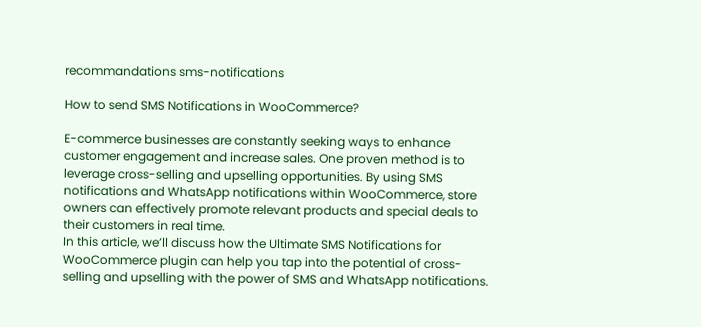recommandations sms-notifications

How to send SMS Notifications in WooCommerce?

E-commerce businesses are constantly seeking ways to enhance customer engagement and increase sales. One proven method is to leverage cross-selling and upselling opportunities. By using SMS notifications and WhatsApp notifications within WooCommerce, store owners can effectively promote relevant products and special deals to their customers in real time.
In this article, we’ll discuss how the Ultimate SMS Notifications for WooCommerce plugin can help you tap into the potential of cross-selling and upselling with the power of SMS and WhatsApp notifications.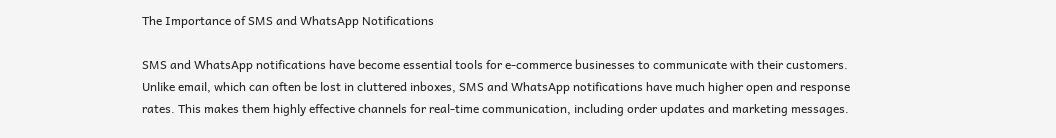The Importance of SMS and WhatsApp Notifications

SMS and WhatsApp notifications have become essential tools for e-commerce businesses to communicate with their customers. Unlike email, which can often be lost in cluttered inboxes, SMS and WhatsApp notifications have much higher open and response rates. This makes them highly effective channels for real-time communication, including order updates and marketing messages.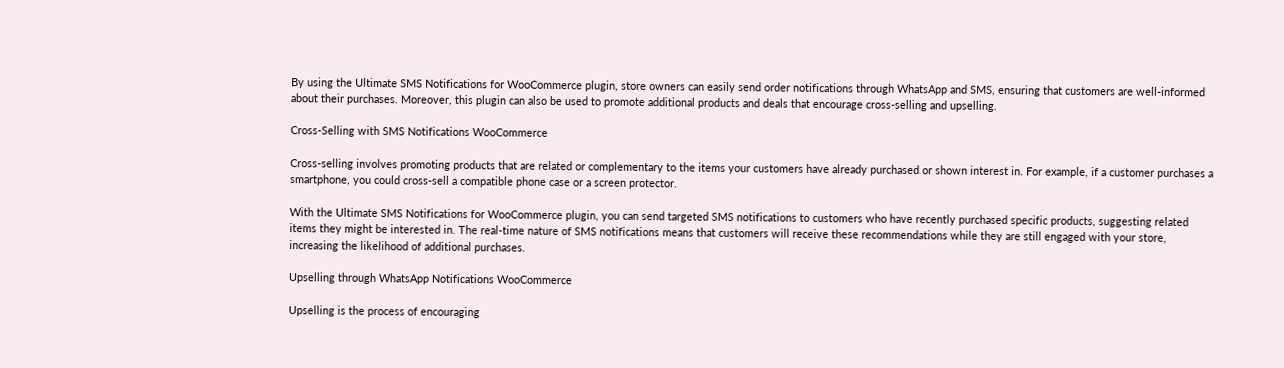By using the Ultimate SMS Notifications for WooCommerce plugin, store owners can easily send order notifications through WhatsApp and SMS, ensuring that customers are well-informed about their purchases. Moreover, this plugin can also be used to promote additional products and deals that encourage cross-selling and upselling.

Cross-Selling with SMS Notifications WooCommerce

Cross-selling involves promoting products that are related or complementary to the items your customers have already purchased or shown interest in. For example, if a customer purchases a smartphone, you could cross-sell a compatible phone case or a screen protector.

With the Ultimate SMS Notifications for WooCommerce plugin, you can send targeted SMS notifications to customers who have recently purchased specific products, suggesting related items they might be interested in. The real-time nature of SMS notifications means that customers will receive these recommendations while they are still engaged with your store, increasing the likelihood of additional purchases.

Upselling through WhatsApp Notifications WooCommerce

Upselling is the process of encouraging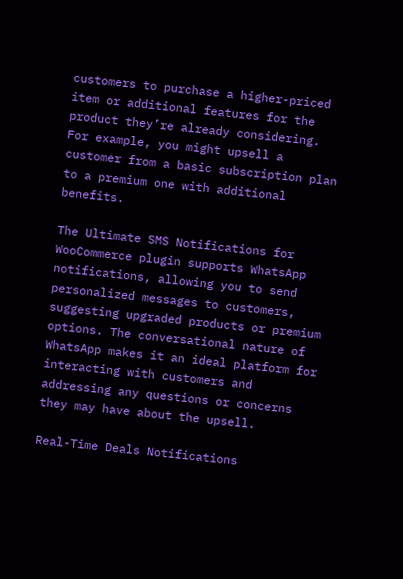customers to purchase a higher-priced item or additional features for the product they’re already considering. For example, you might upsell a customer from a basic subscription plan to a premium one with additional benefits.

The Ultimate SMS Notifications for WooCommerce plugin supports WhatsApp notifications, allowing you to send personalized messages to customers, suggesting upgraded products or premium options. The conversational nature of WhatsApp makes it an ideal platform for interacting with customers and addressing any questions or concerns they may have about the upsell.

Real-Time Deals Notifications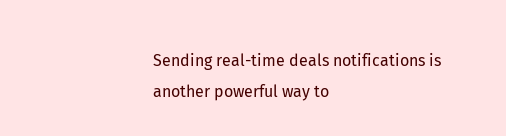Sending real-time deals notifications is another powerful way to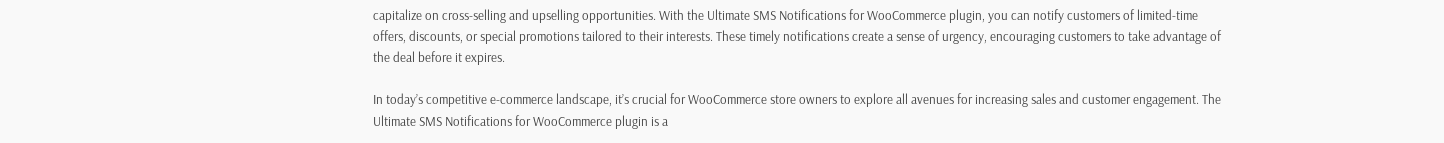capitalize on cross-selling and upselling opportunities. With the Ultimate SMS Notifications for WooCommerce plugin, you can notify customers of limited-time offers, discounts, or special promotions tailored to their interests. These timely notifications create a sense of urgency, encouraging customers to take advantage of the deal before it expires.

In today’s competitive e-commerce landscape, it’s crucial for WooCommerce store owners to explore all avenues for increasing sales and customer engagement. The Ultimate SMS Notifications for WooCommerce plugin is a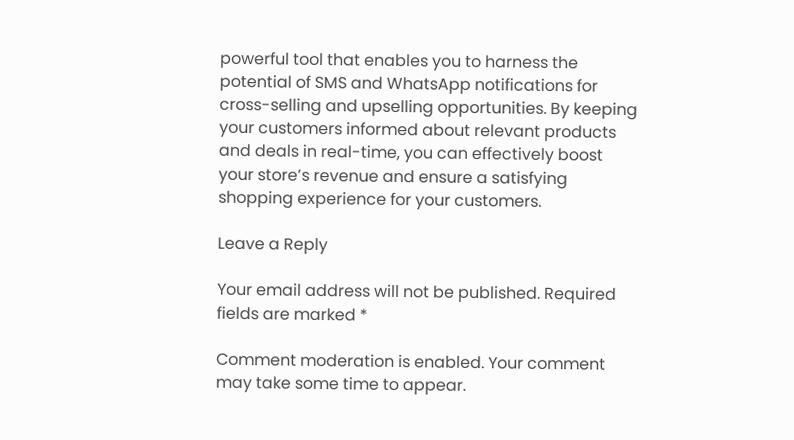powerful tool that enables you to harness the potential of SMS and WhatsApp notifications for cross-selling and upselling opportunities. By keeping your customers informed about relevant products and deals in real-time, you can effectively boost your store’s revenue and ensure a satisfying shopping experience for your customers.

Leave a Reply

Your email address will not be published. Required fields are marked *

Comment moderation is enabled. Your comment may take some time to appear.